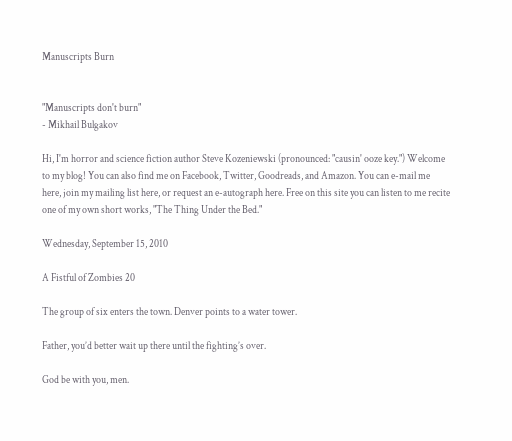Manuscripts Burn


"Manuscripts don't burn"
- Mikhail Bulgakov

Hi, I'm horror and science fiction author Steve Kozeniewski (pronounced: "causin' ooze key.") Welcome to my blog! You can also find me on Facebook, Twitter, Goodreads, and Amazon. You can e-mail me here, join my mailing list here, or request an e-autograph here. Free on this site you can listen to me recite one of my own short works, "The Thing Under the Bed."

Wednesday, September 15, 2010

A Fistful of Zombies 20

The group of six enters the town. Denver points to a water tower.

Father, you’d better wait up there until the fighting’s over.

God be with you, men.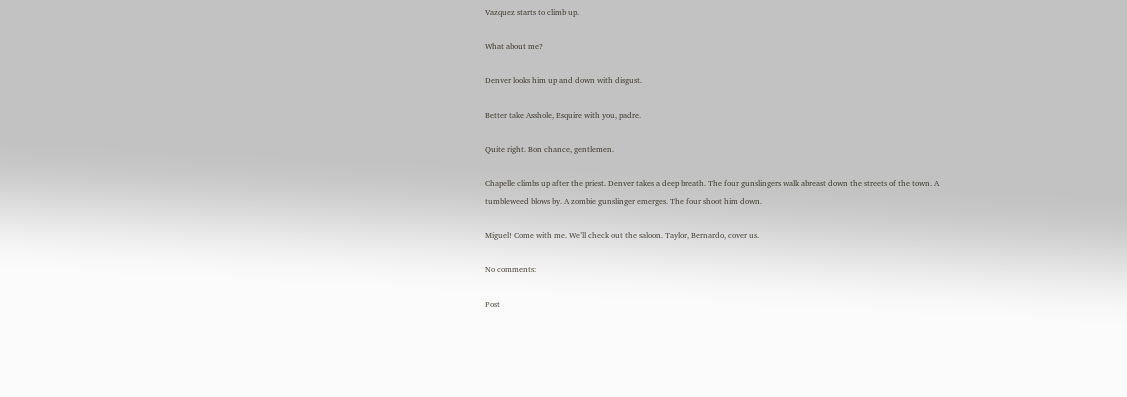Vazquez starts to climb up.

What about me?

Denver looks him up and down with disgust.

Better take Asshole, Esquire with you, padre.

Quite right. Bon chance, gentlemen.

Chapelle climbs up after the priest. Denver takes a deep breath. The four gunslingers walk abreast down the streets of the town. A tumbleweed blows by. A zombie gunslinger emerges. The four shoot him down.

Miguel! Come with me. We’ll check out the saloon. Taylor, Bernardo, cover us.

No comments:

Post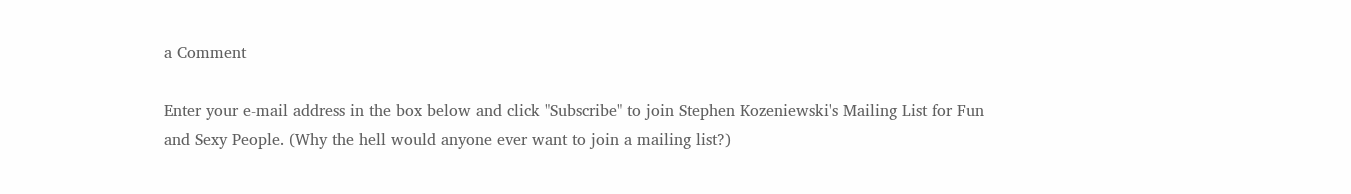a Comment

Enter your e-mail address in the box below and click "Subscribe" to join Stephen Kozeniewski's Mailing List for Fun and Sexy People. (Why the hell would anyone ever want to join a mailing list?)